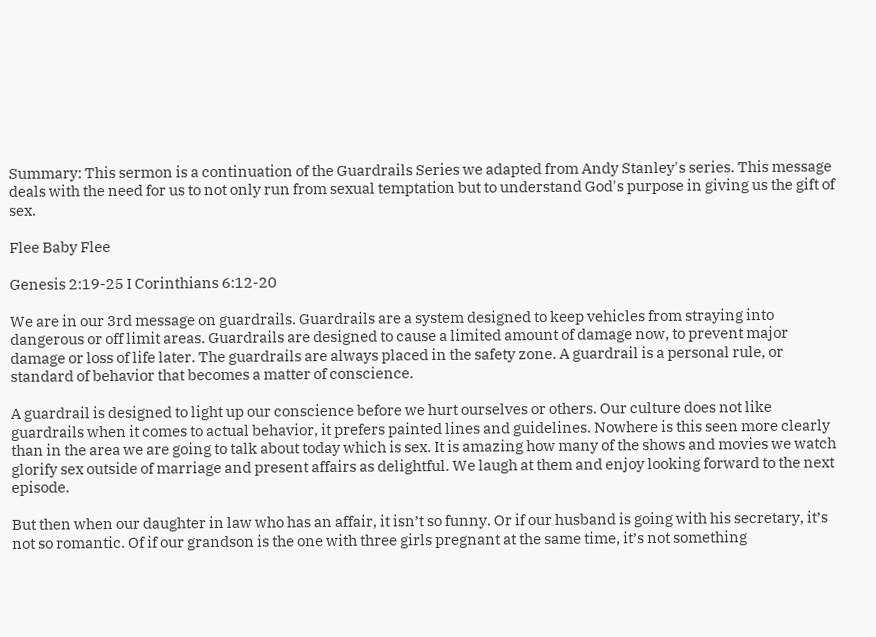Summary: This sermon is a continuation of the Guardrails Series we adapted from Andy Stanley's series. This message deals with the need for us to not only run from sexual temptation but to understand God's purpose in giving us the gift of sex.

Flee Baby Flee

Genesis 2:19-25 I Corinthians 6:12-20

We are in our 3rd message on guardrails. Guardrails are a system designed to keep vehicles from straying into dangerous or off limit areas. Guardrails are designed to cause a limited amount of damage now, to prevent major damage or loss of life later. The guardrails are always placed in the safety zone. A guardrail is a personal rule, or standard of behavior that becomes a matter of conscience.

A guardrail is designed to light up our conscience before we hurt ourselves or others. Our culture does not like guardrails when it comes to actual behavior, it prefers painted lines and guidelines. Nowhere is this seen more clearly than in the area we are going to talk about today which is sex. It is amazing how many of the shows and movies we watch glorify sex outside of marriage and present affairs as delightful. We laugh at them and enjoy looking forward to the next episode.

But then when our daughter in law who has an affair, it isn’t so funny. Or if our husband is going with his secretary, it’s not so romantic. Of if our grandson is the one with three girls pregnant at the same time, it’s not something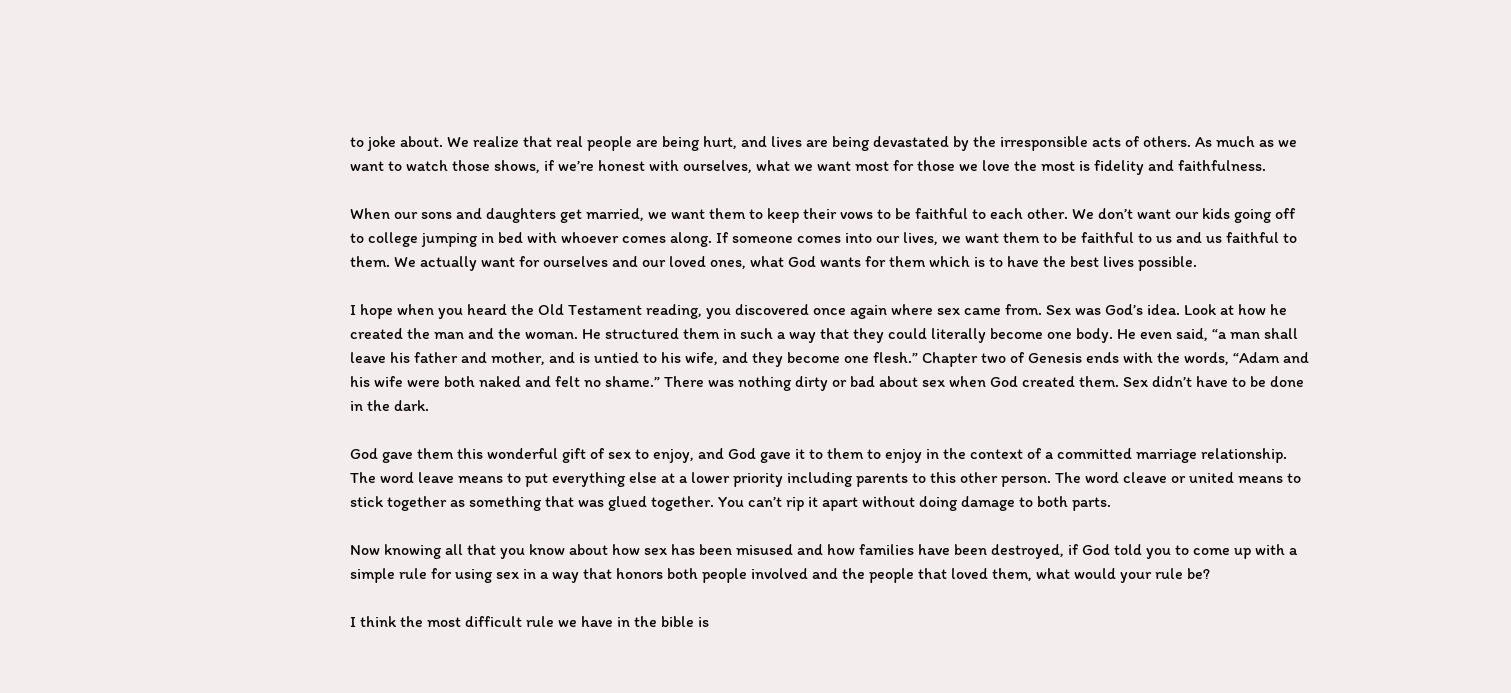to joke about. We realize that real people are being hurt, and lives are being devastated by the irresponsible acts of others. As much as we want to watch those shows, if we’re honest with ourselves, what we want most for those we love the most is fidelity and faithfulness.

When our sons and daughters get married, we want them to keep their vows to be faithful to each other. We don’t want our kids going off to college jumping in bed with whoever comes along. If someone comes into our lives, we want them to be faithful to us and us faithful to them. We actually want for ourselves and our loved ones, what God wants for them which is to have the best lives possible.

I hope when you heard the Old Testament reading, you discovered once again where sex came from. Sex was God’s idea. Look at how he created the man and the woman. He structured them in such a way that they could literally become one body. He even said, “a man shall leave his father and mother, and is untied to his wife, and they become one flesh.” Chapter two of Genesis ends with the words, “Adam and his wife were both naked and felt no shame.” There was nothing dirty or bad about sex when God created them. Sex didn’t have to be done in the dark.

God gave them this wonderful gift of sex to enjoy, and God gave it to them to enjoy in the context of a committed marriage relationship. The word leave means to put everything else at a lower priority including parents to this other person. The word cleave or united means to stick together as something that was glued together. You can’t rip it apart without doing damage to both parts.

Now knowing all that you know about how sex has been misused and how families have been destroyed, if God told you to come up with a simple rule for using sex in a way that honors both people involved and the people that loved them, what would your rule be?

I think the most difficult rule we have in the bible is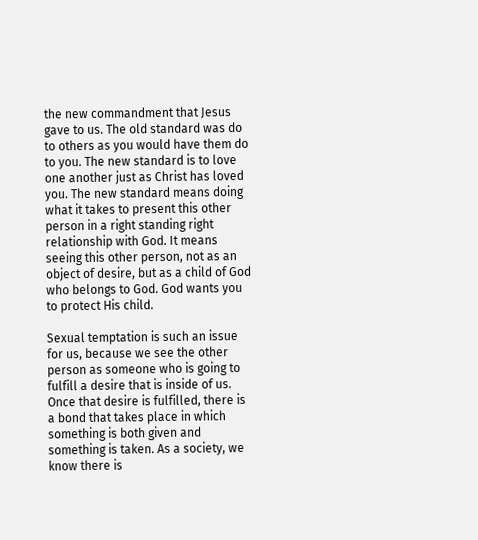the new commandment that Jesus gave to us. The old standard was do to others as you would have them do to you. The new standard is to love one another just as Christ has loved you. The new standard means doing what it takes to present this other person in a right standing right relationship with God. It means seeing this other person, not as an object of desire, but as a child of God who belongs to God. God wants you to protect His child.

Sexual temptation is such an issue for us, because we see the other person as someone who is going to fulfill a desire that is inside of us. Once that desire is fulfilled, there is a bond that takes place in which something is both given and something is taken. As a society, we know there is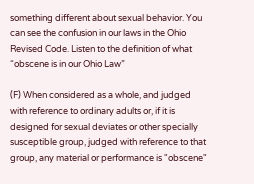something different about sexual behavior. You can see the confusion in our laws in the Ohio Revised Code. Listen to the definition of what “obscene is in our Ohio Law”

(F) When considered as a whole, and judged with reference to ordinary adults or, if it is designed for sexual deviates or other specially susceptible group, judged with reference to that group, any material or performance is "obscene"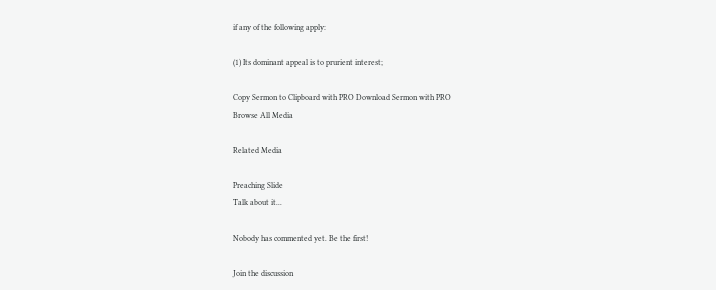if any of the following apply:

(1) Its dominant appeal is to prurient interest;

Copy Sermon to Clipboard with PRO Download Sermon with PRO
Browse All Media

Related Media

Preaching Slide
Talk about it...

Nobody has commented yet. Be the first!

Join the discussion